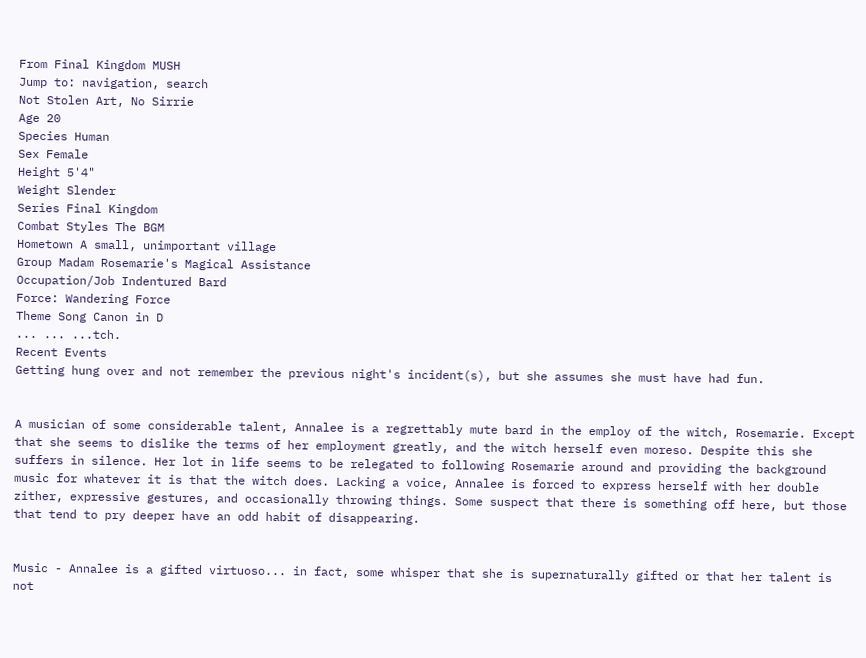From Final Kingdom MUSH
Jump to: navigation, search
Not Stolen Art, No Sirrie
Age 20
Species Human
Sex Female
Height 5'4"
Weight Slender
Series Final Kingdom
Combat Styles The BGM
Hometown A small, unimportant village
Group Madam Rosemarie's Magical Assistance
Occupation/Job Indentured Bard
Force: Wandering Force
Theme Song Canon in D
... ... ...tch.
Recent Events
Getting hung over and not remember the previous night's incident(s), but she assumes she must have had fun.


A musician of some considerable talent, Annalee is a regrettably mute bard in the employ of the witch, Rosemarie. Except that she seems to dislike the terms of her employment greatly, and the witch herself even moreso. Despite this she suffers in silence. Her lot in life seems to be relegated to following Rosemarie around and providing the background music for whatever it is that the witch does. Lacking a voice, Annalee is forced to express herself with her double zither, expressive gestures, and occasionally throwing things. Some suspect that there is something off here, but those that tend to pry deeper have an odd habit of disappearing.


Music - Annalee is a gifted virtuoso... in fact, some whisper that she is supernaturally gifted or that her talent is not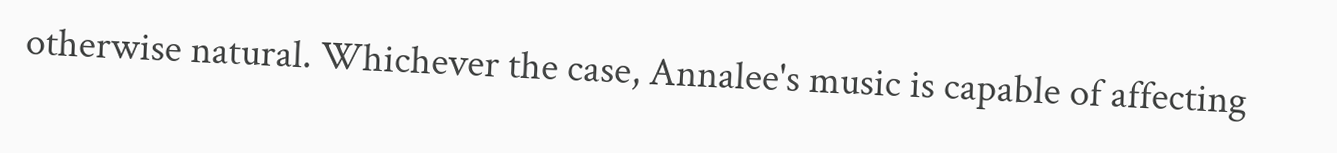otherwise natural. Whichever the case, Annalee's music is capable of affecting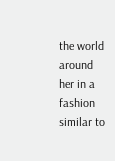the world around her in a fashion similar to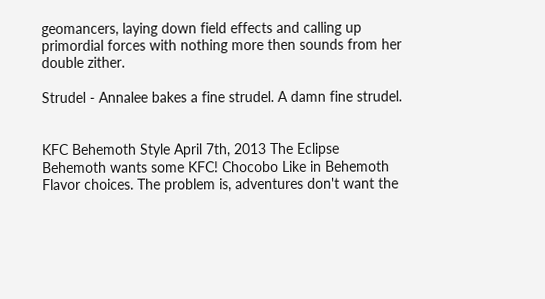geomancers, laying down field effects and calling up primordial forces with nothing more then sounds from her double zither.

Strudel - Annalee bakes a fine strudel. A damn fine strudel.


KFC Behemoth Style April 7th, 2013 The Eclipse Behemoth wants some KFC! Chocobo Like in Behemoth Flavor choices. The problem is, adventures don't want the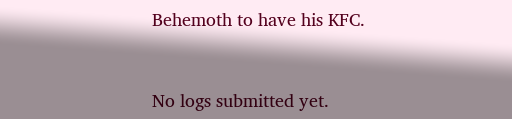Behemoth to have his KFC.


No logs submitted yet.